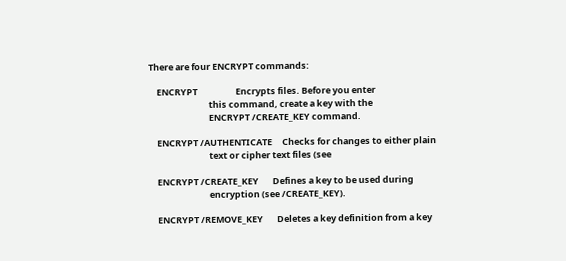There are four ENCRYPT commands:

    ENCRYPT                   Encrypts files. Before you enter
                              this command, create a key with the
                              ENCRYPT /CREATE_KEY command.

    ENCRYPT /AUTHENTICATE     Checks for changes to either plain
                              text or cipher text files (see

    ENCRYPT /CREATE_KEY       Defines a key to be used during
                              encryption (see /CREATE_KEY).

    ENCRYPT /REMOVE_KEY       Deletes a key definition from a key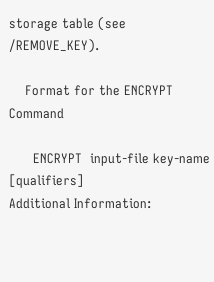storage table (see /REMOVE_KEY).

    Format for the ENCRYPT Command

      ENCRYPT  input-file key-name [qualifiers]
Additional Information: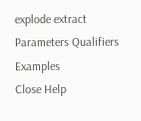explode extract
Parameters Qualifiers Examples
Close Help